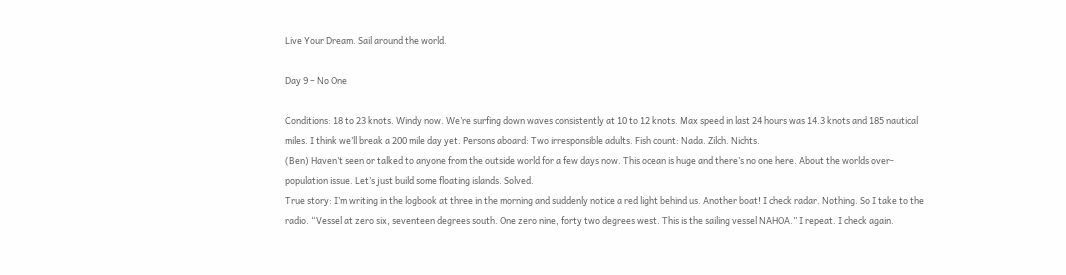Live Your Dream. Sail around the world.

Day 9 – No One

Conditions: 18 to 23 knots. Windy now. We’re surfing down waves consistently at 10 to 12 knots. Max speed in last 24 hours was 14.3 knots and 185 nautical miles. I think we’ll break a 200 mile day yet. Persons aboard: Two irresponsible adults. Fish count: Nada. Zilch. Nichts.
(Ben) Haven’t seen or talked to anyone from the outside world for a few days now. This ocean is huge and there’s no one here. About the worlds over-population issue. Let’s just build some floating islands. Solved.
True story: I’m writing in the logbook at three in the morning and suddenly notice a red light behind us. Another boat! I check radar. Nothing. So I take to the radio. “Vessel at zero six, seventeen degrees south. One zero nine, forty two degrees west. This is the sailing vessel NAHOA.” I repeat. I check again.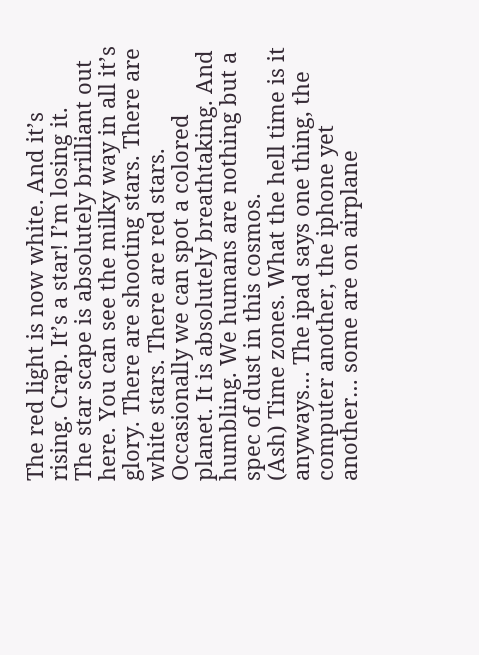The red light is now white. And it’s rising. Crap. It’s a star! I’m losing it.
The star scape is absolutely brilliant out here. You can see the milky way in all it’s glory. There are shooting stars. There are white stars. There are red stars. Occasionally we can spot a colored planet. It is absolutely breathtaking. And humbling. We humans are nothing but a spec of dust in this cosmos.
(Ash) Time zones. What the hell time is it anyways… The ipad says one thing, the computer another, the iphone yet another… some are on airplane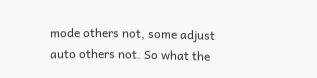mode others not, some adjust auto others not. So what the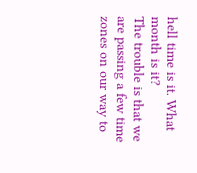hell time is it. What month is it?
The trouble is that we are passing a few time zones on our way to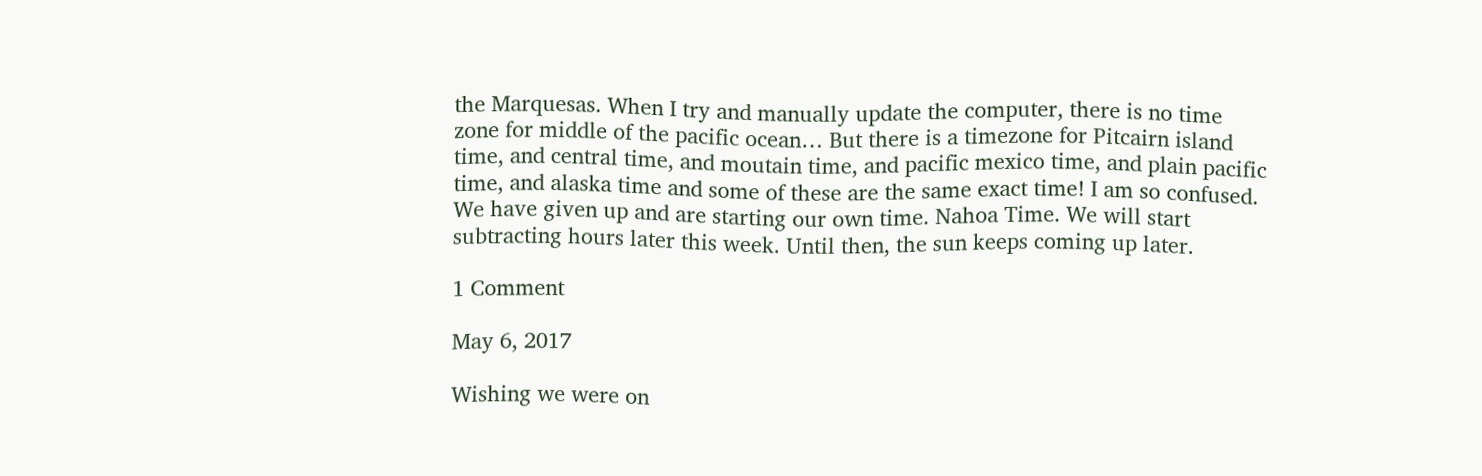the Marquesas. When I try and manually update the computer, there is no time zone for middle of the pacific ocean… But there is a timezone for Pitcairn island time, and central time, and moutain time, and pacific mexico time, and plain pacific time, and alaska time and some of these are the same exact time! I am so confused. We have given up and are starting our own time. Nahoa Time. We will start subtracting hours later this week. Until then, the sun keeps coming up later.

1 Comment

May 6, 2017

Wishing we were on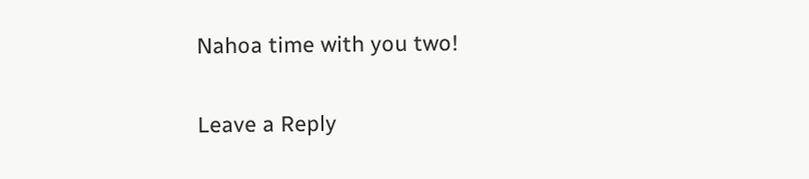Nahoa time with you two!


Leave a Reply